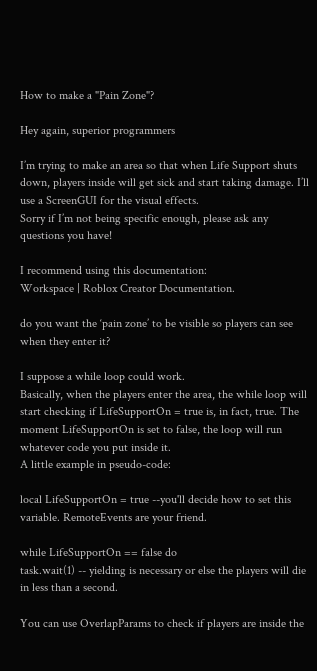How to make a "Pain Zone"?

Hey again, superior programmers

I’m trying to make an area so that when Life Support shuts down, players inside will get sick and start taking damage. I’ll use a ScreenGUI for the visual effects.
Sorry if I’m not being specific enough, please ask any questions you have!

I recommend using this documentation:
Workspace | Roblox Creator Documentation.

do you want the ‘pain zone’ to be visible so players can see when they enter it?

I suppose a while loop could work.
Basically, when the players enter the area, the while loop will start checking if LifeSupportOn = true is, in fact, true. The moment LifeSupportOn is set to false, the loop will run whatever code you put inside it.
A little example in pseudo-code:

local LifeSupportOn = true --you'll decide how to set this variable. RemoteEvents are your friend.

while LifeSupportOn == false do
task.wait(1) -- yielding is necessary or else the players will die in less than a second.

You can use OverlapParams to check if players are inside the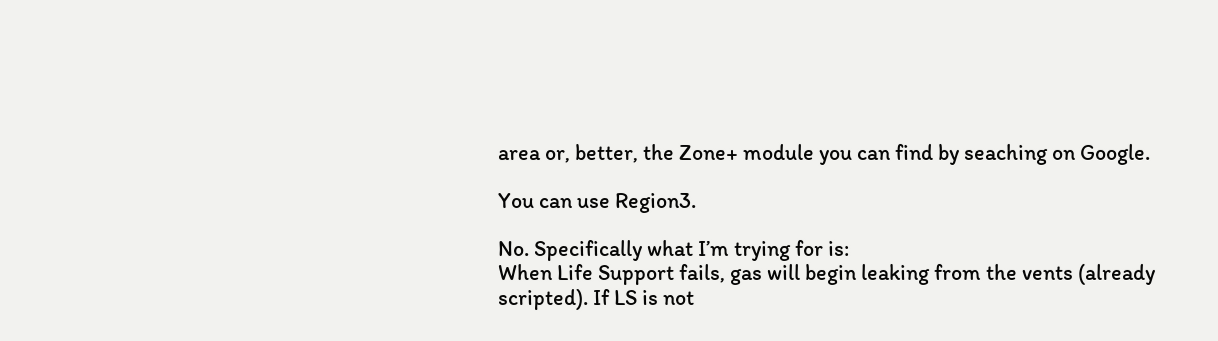area or, better, the Zone+ module you can find by seaching on Google.

You can use Region3.

No. Specifically what I’m trying for is:
When Life Support fails, gas will begin leaking from the vents (already scripted). If LS is not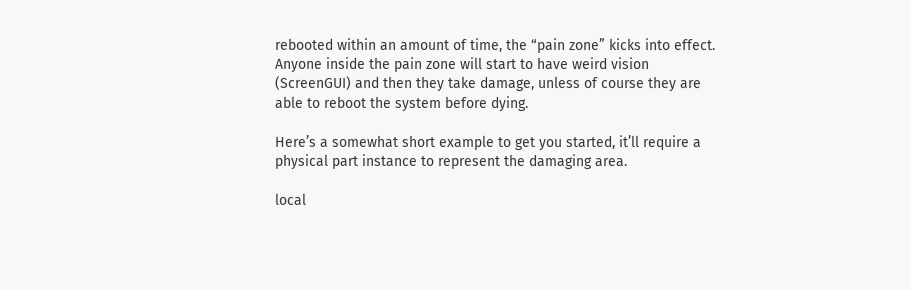rebooted within an amount of time, the “pain zone” kicks into effect. Anyone inside the pain zone will start to have weird vision (ScreenGUI) and then they take damage, unless of course they are able to reboot the system before dying.

Here’s a somewhat short example to get you started, it’ll require a physical part instance to represent the damaging area.

local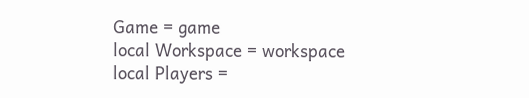Game = game
local Workspace = workspace
local Players =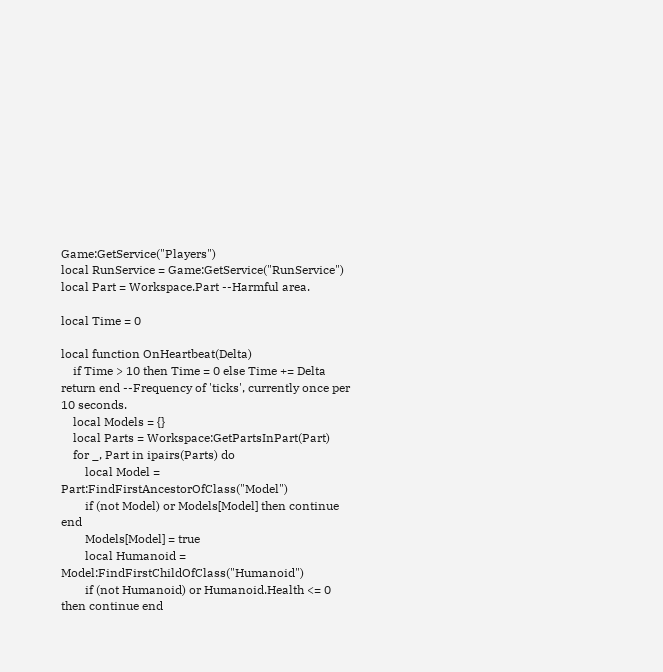Game:GetService("Players")
local RunService = Game:GetService("RunService")
local Part = Workspace.Part --Harmful area.

local Time = 0

local function OnHeartbeat(Delta)
    if Time > 10 then Time = 0 else Time += Delta return end --Frequency of 'ticks', currently once per 10 seconds.
    local Models = {}
    local Parts = Workspace:GetPartsInPart(Part)
    for _, Part in ipairs(Parts) do
        local Model = Part:FindFirstAncestorOfClass("Model")
        if (not Model) or Models[Model] then continue end
        Models[Model] = true
        local Humanoid = Model:FindFirstChildOfClass("Humanoid")
        if (not Humanoid) or Humanoid.Health <= 0 then continue end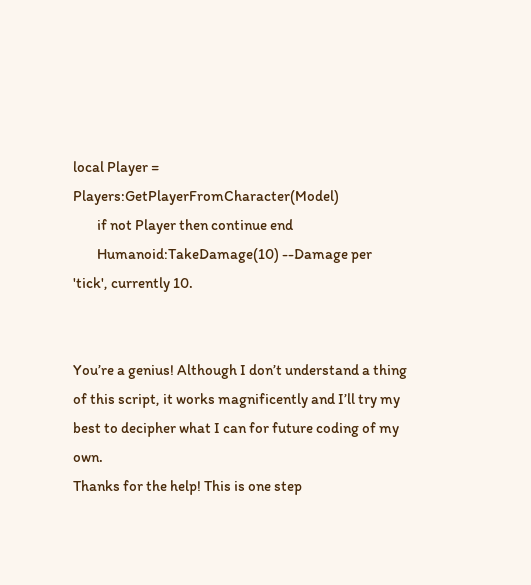local Player = Players:GetPlayerFromCharacter(Model)
        if not Player then continue end
        Humanoid:TakeDamage(10) --Damage per 'tick', currently 10.


You’re a genius! Although I don’t understand a thing of this script, it works magnificently and I’ll try my best to decipher what I can for future coding of my own.
Thanks for the help! This is one step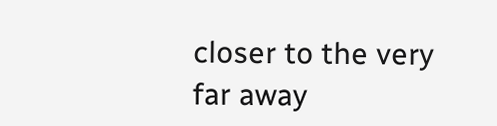closer to the very far away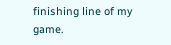finishing line of my game.